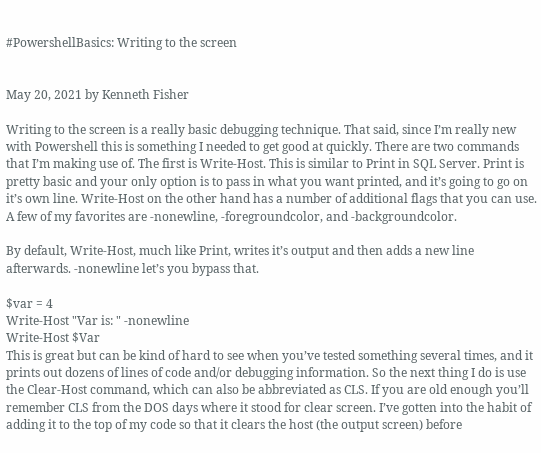#PowershellBasics: Writing to the screen


May 20, 2021 by Kenneth Fisher

Writing to the screen is a really basic debugging technique. That said, since I’m really new with Powershell this is something I needed to get good at quickly. There are two commands that I’m making use of. The first is Write-Host. This is similar to Print in SQL Server. Print is pretty basic and your only option is to pass in what you want printed, and it’s going to go on it’s own line. Write-Host on the other hand has a number of additional flags that you can use. A few of my favorites are -nonewline, -foregroundcolor, and -backgroundcolor.

By default, Write-Host, much like Print, writes it’s output and then adds a new line afterwards. -nonewline let’s you bypass that.

$var = 4
Write-Host "Var is: " -nonewline
Write-Host $Var
This is great but can be kind of hard to see when you’ve tested something several times, and it prints out dozens of lines of code and/or debugging information. So the next thing I do is use the Clear-Host command, which can also be abbreviated as CLS. If you are old enough you’ll remember CLS from the DOS days where it stood for clear screen. I’ve gotten into the habit of adding it to the top of my code so that it clears the host (the output screen) before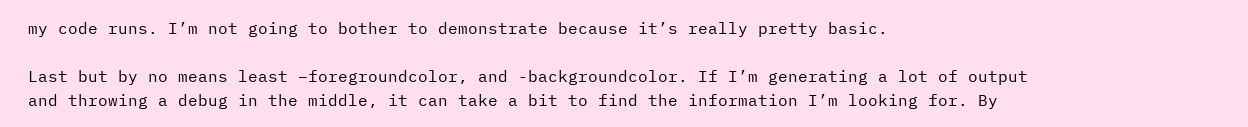my code runs. I’m not going to bother to demonstrate because it’s really pretty basic.

Last but by no means least –foregroundcolor, and -backgroundcolor. If I’m generating a lot of output and throwing a debug in the middle, it can take a bit to find the information I’m looking for. By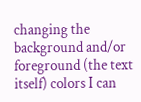changing the background and/or foreground (the text itself) colors I can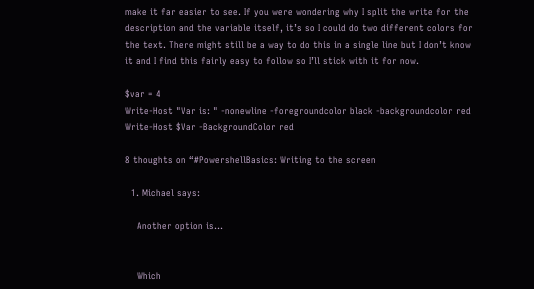make it far easier to see. If you were wondering why I split the write for the description and the variable itself, it’s so I could do two different colors for the text. There might still be a way to do this in a single line but I don’t know it and I find this fairly easy to follow so I’ll stick with it for now.

$var = 4
Write-Host "Var is: " -nonewline -foregroundcolor black -backgroundcolor red
Write-Host $Var -BackgroundColor red

8 thoughts on “#PowershellBasics: Writing to the screen

  1. Michael says:

    Another option is…


    Which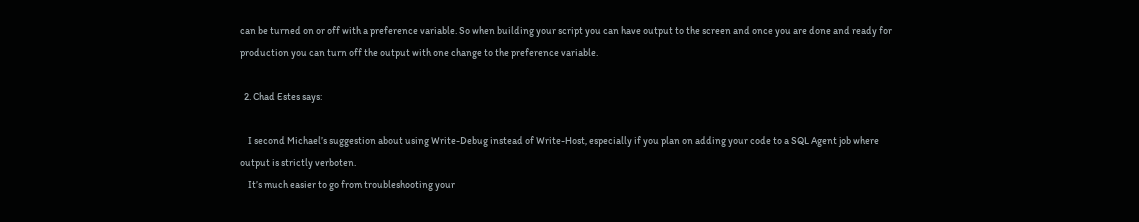can be turned on or off with a preference variable. So when building your script you can have output to the screen and once you are done and ready for production you can turn off the output with one change to the preference variable.

  2. Chad Estes says:

    I second Michael’s suggestion about using Write-Debug instead of Write-Host, especially if you plan on adding your code to a SQL Agent job where output is strictly verboten.
    It’s much easier to go from troubleshooting your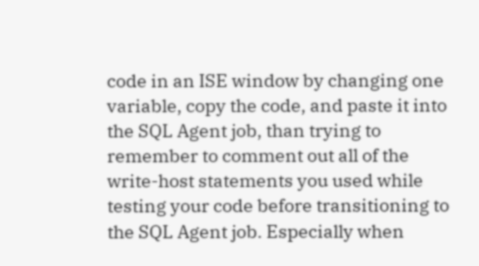code in an ISE window by changing one variable, copy the code, and paste it into the SQL Agent job, than trying to remember to comment out all of the write-host statements you used while testing your code before transitioning to the SQL Agent job. Especially when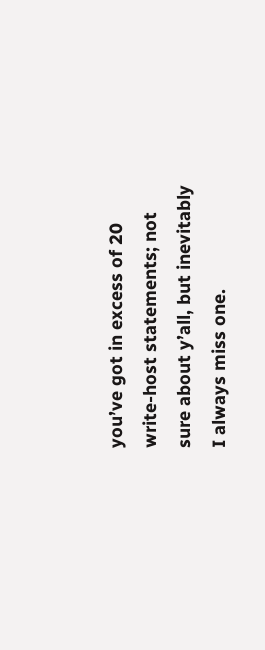you’ve got in excess of 20 write-host statements; not sure about y’all, but inevitably I always miss one.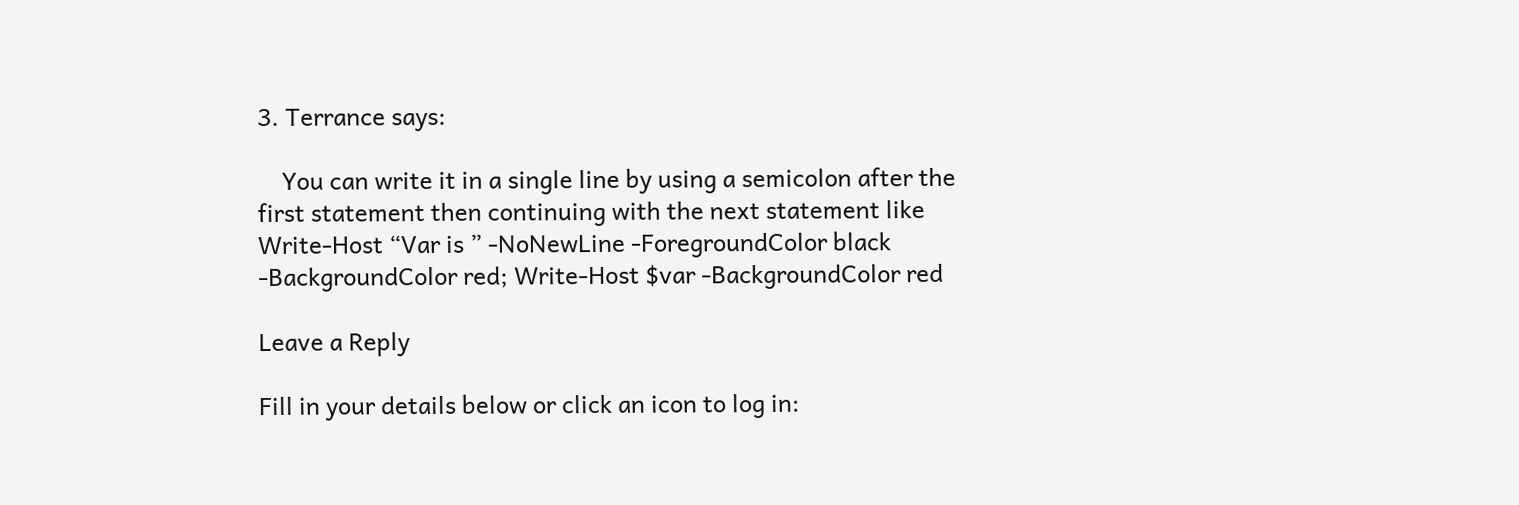3. Terrance says:

    You can write it in a single line by using a semicolon after the first statement then continuing with the next statement like Write-Host “Var is ” -NoNewLine -ForegroundColor black -BackgroundColor red; Write-Host $var -BackgroundColor red

Leave a Reply

Fill in your details below or click an icon to log in: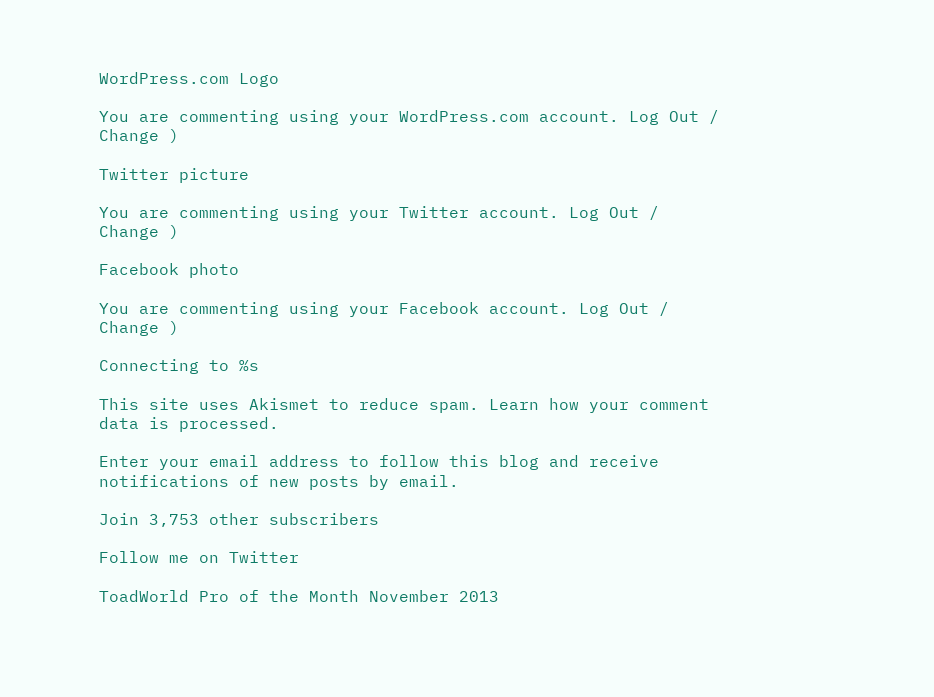WordPress.com Logo

You are commenting using your WordPress.com account. Log Out /  Change )

Twitter picture

You are commenting using your Twitter account. Log Out /  Change )

Facebook photo

You are commenting using your Facebook account. Log Out /  Change )

Connecting to %s

This site uses Akismet to reduce spam. Learn how your comment data is processed.

Enter your email address to follow this blog and receive notifications of new posts by email.

Join 3,753 other subscribers

Follow me on Twitter

ToadWorld Pro of the Month November 2013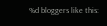%d bloggers like this: